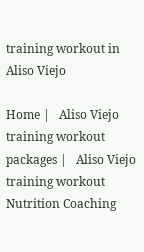training workout in Aliso Viejo

Home |   Aliso Viejo training workout packages |   Aliso Viejo training workout Nutrition Coaching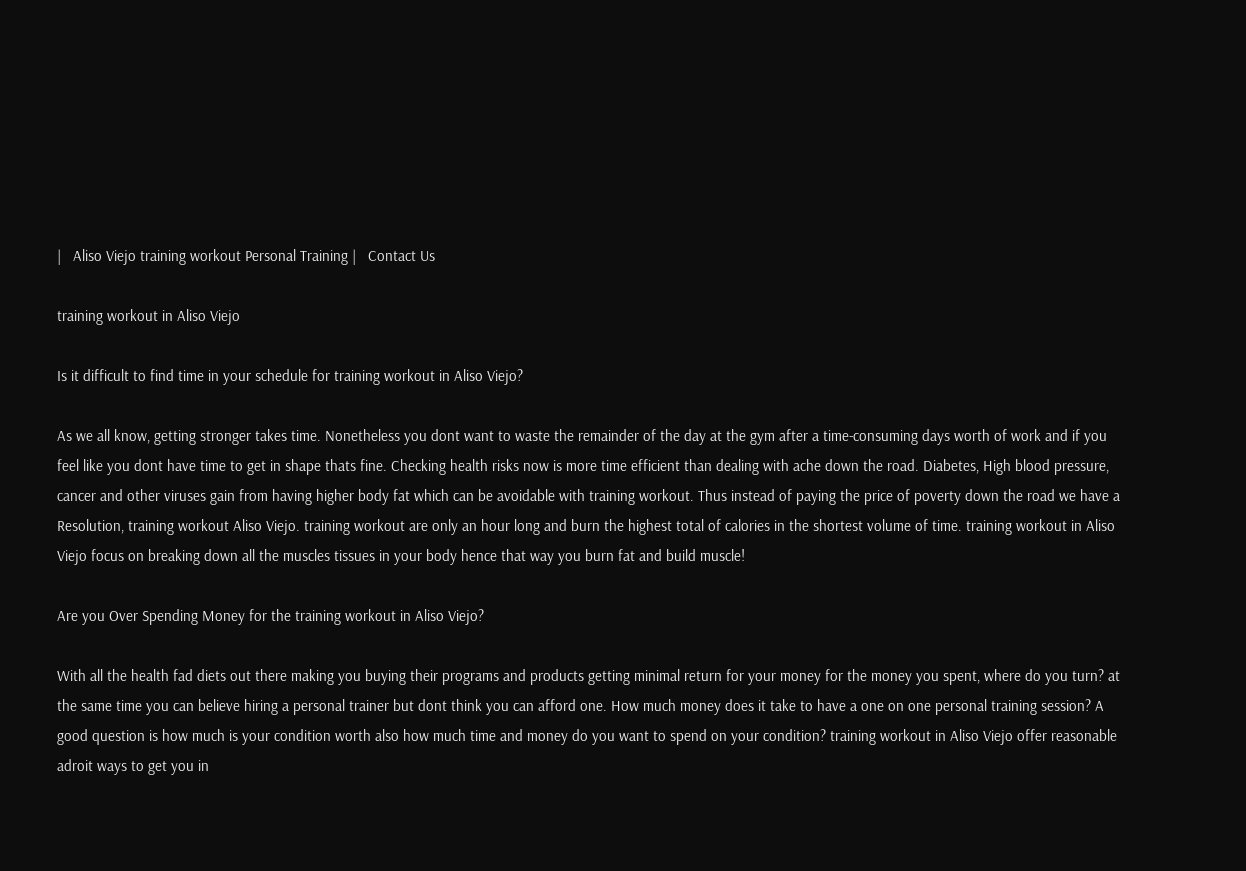|   Aliso Viejo training workout Personal Training |   Contact Us

training workout in Aliso Viejo

Is it difficult to find time in your schedule for training workout in Aliso Viejo?

As we all know, getting stronger takes time. Nonetheless you dont want to waste the remainder of the day at the gym after a time-consuming days worth of work and if you feel like you dont have time to get in shape thats fine. Checking health risks now is more time efficient than dealing with ache down the road. Diabetes, High blood pressure, cancer and other viruses gain from having higher body fat which can be avoidable with training workout. Thus instead of paying the price of poverty down the road we have a Resolution, training workout Aliso Viejo. training workout are only an hour long and burn the highest total of calories in the shortest volume of time. training workout in Aliso Viejo focus on breaking down all the muscles tissues in your body hence that way you burn fat and build muscle!

Are you Over Spending Money for the training workout in Aliso Viejo?

With all the health fad diets out there making you buying their programs and products getting minimal return for your money for the money you spent, where do you turn? at the same time you can believe hiring a personal trainer but dont think you can afford one. How much money does it take to have a one on one personal training session? A good question is how much is your condition worth also how much time and money do you want to spend on your condition? training workout in Aliso Viejo offer reasonable adroit ways to get you in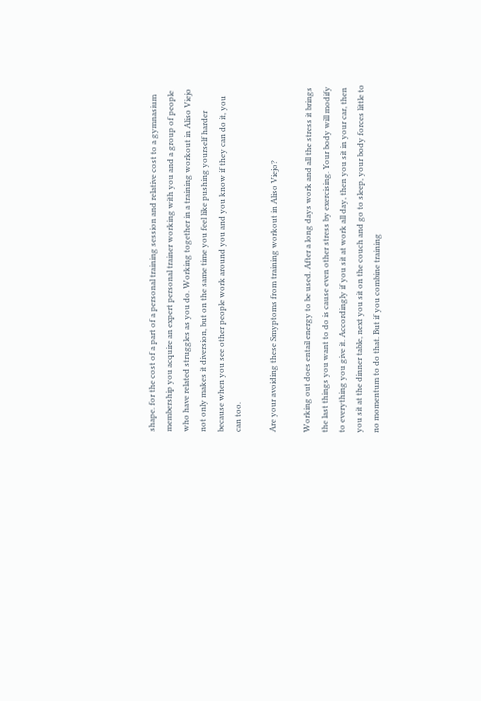shape. for the cost of a part of a personal training session and relative cost to a gymnasium membership you acquire an expert personal trainer working with you and a group of people who have related struggles as you do. Working together in a training workout in Aliso Viejo not only makes it diversion, but on the same time you feel like pushing yourself harder because when you see other people work around you and you know if they can do it, you can too.

Are your avoiding these Smyptoms from training workout in Aliso Viejo?

Working out does entail energy to be used. After a long days work and all the stress it brings the last things you want to do is cause even other stress by exercising. Your body will modify to everything you give it. Accordingly if you sit at work all day, then you sit in your car, then you sit at the dinner table, next you sit on the couch and go to sleep, your body forces little to no momentum to do that. But if you combine training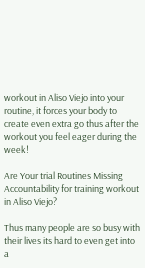workout in Aliso Viejo into your routine, it forces your body to create even extra go thus after the workout you feel eager during the week!

Are Your trial Routines Missing Accountability for training workout in Aliso Viejo?

Thus many people are so busy with their lives its hard to even get into a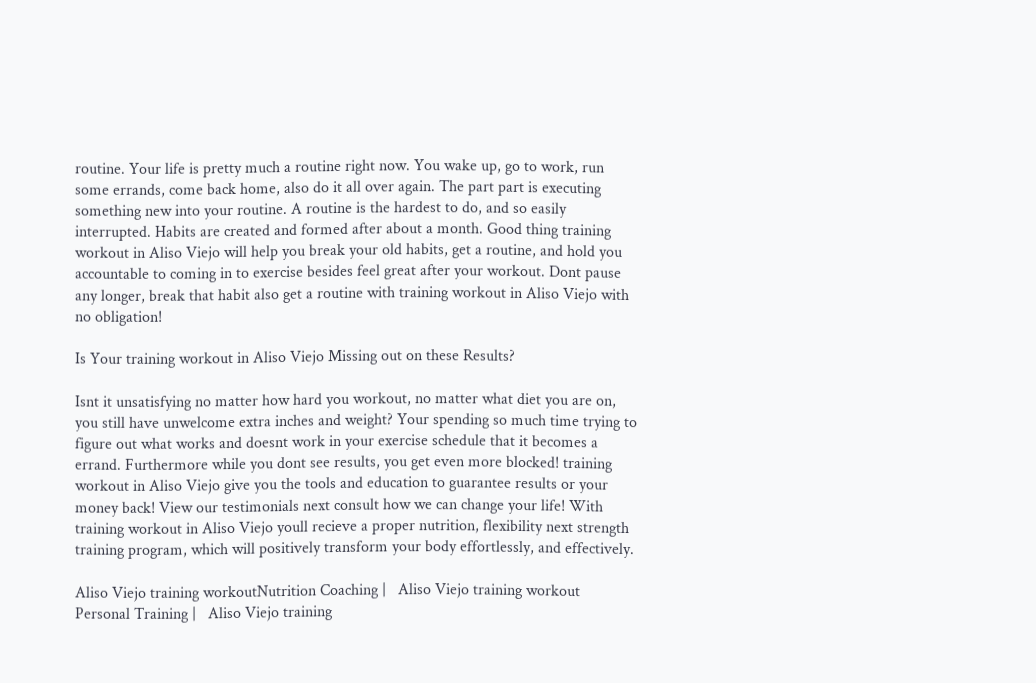routine. Your life is pretty much a routine right now. You wake up, go to work, run some errands, come back home, also do it all over again. The part part is executing something new into your routine. A routine is the hardest to do, and so easily interrupted. Habits are created and formed after about a month. Good thing training workout in Aliso Viejo will help you break your old habits, get a routine, and hold you accountable to coming in to exercise besides feel great after your workout. Dont pause any longer, break that habit also get a routine with training workout in Aliso Viejo with no obligation!

Is Your training workout in Aliso Viejo Missing out on these Results?

Isnt it unsatisfying no matter how hard you workout, no matter what diet you are on, you still have unwelcome extra inches and weight? Your spending so much time trying to figure out what works and doesnt work in your exercise schedule that it becomes a errand. Furthermore while you dont see results, you get even more blocked! training workout in Aliso Viejo give you the tools and education to guarantee results or your money back! View our testimonials next consult how we can change your life! With training workout in Aliso Viejo youll recieve a proper nutrition, flexibility next strength training program, which will positively transform your body effortlessly, and effectively.

Aliso Viejo training workoutNutrition Coaching |   Aliso Viejo training workout Personal Training |   Aliso Viejo training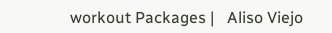workout Packages |   Aliso Viejo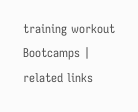training workout Bootcamps |   related links